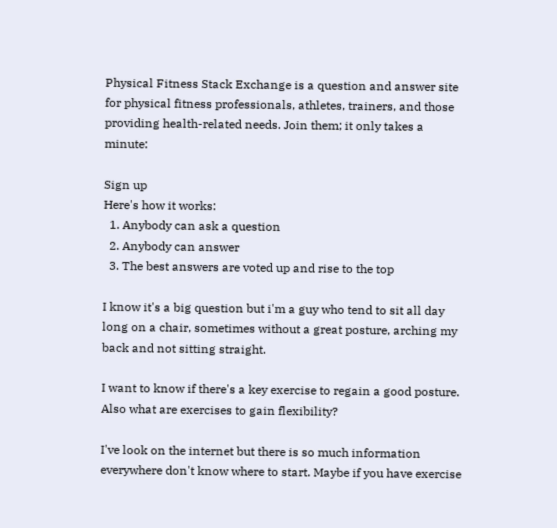Physical Fitness Stack Exchange is a question and answer site for physical fitness professionals, athletes, trainers, and those providing health-related needs. Join them; it only takes a minute:

Sign up
Here's how it works:
  1. Anybody can ask a question
  2. Anybody can answer
  3. The best answers are voted up and rise to the top

I know it's a big question but i'm a guy who tend to sit all day long on a chair, sometimes without a great posture, arching my back and not sitting straight.

I want to know if there's a key exercise to regain a good posture. Also what are exercises to gain flexibility?

I've look on the internet but there is so much information everywhere don't know where to start. Maybe if you have exercise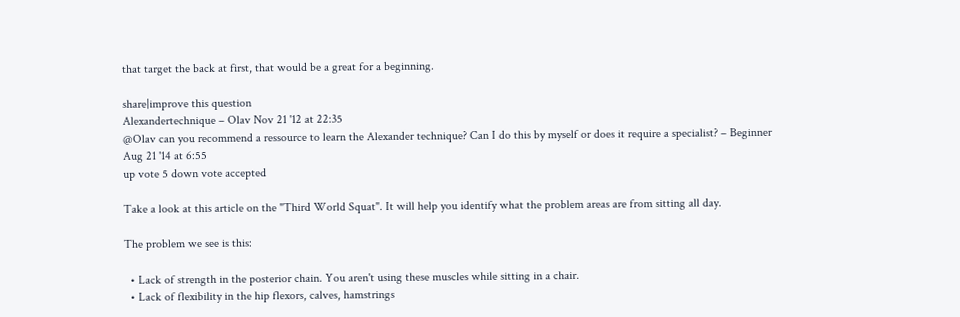that target the back at first, that would be a great for a beginning.

share|improve this question
Alexandertechnique – Olav Nov 21 '12 at 22:35
@Olav can you recommend a ressource to learn the Alexander technique? Can I do this by myself or does it require a specialist? – Beginner Aug 21 '14 at 6:55
up vote 5 down vote accepted

Take a look at this article on the "Third World Squat". It will help you identify what the problem areas are from sitting all day.

The problem we see is this:

  • Lack of strength in the posterior chain. You aren't using these muscles while sitting in a chair.
  • Lack of flexibility in the hip flexors, calves, hamstrings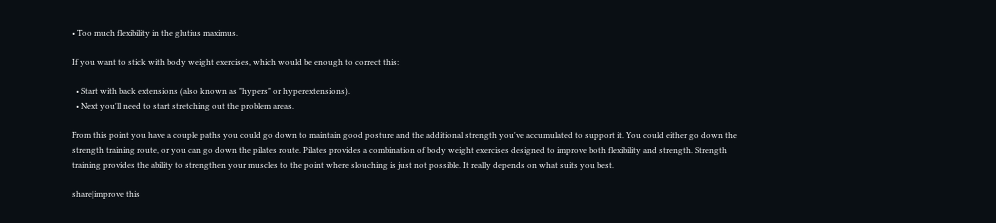• Too much flexibility in the glutius maximus.

If you want to stick with body weight exercises, which would be enough to correct this:

  • Start with back extensions (also known as "hypers" or hyperextensions).
  • Next you'll need to start stretching out the problem areas.

From this point you have a couple paths you could go down to maintain good posture and the additional strength you've accumulated to support it. You could either go down the strength training route, or you can go down the pilates route. Pilates provides a combination of body weight exercises designed to improve both flexibility and strength. Strength training provides the ability to strengthen your muscles to the point where slouching is just not possible. It really depends on what suits you best.

share|improve this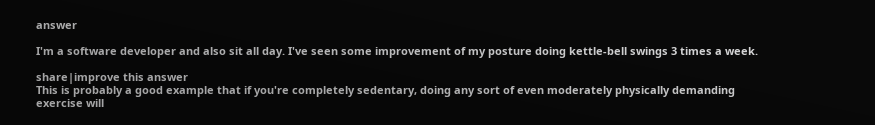answer

I'm a software developer and also sit all day. I've seen some improvement of my posture doing kettle-bell swings 3 times a week.

share|improve this answer
This is probably a good example that if you're completely sedentary, doing any sort of even moderately physically demanding exercise will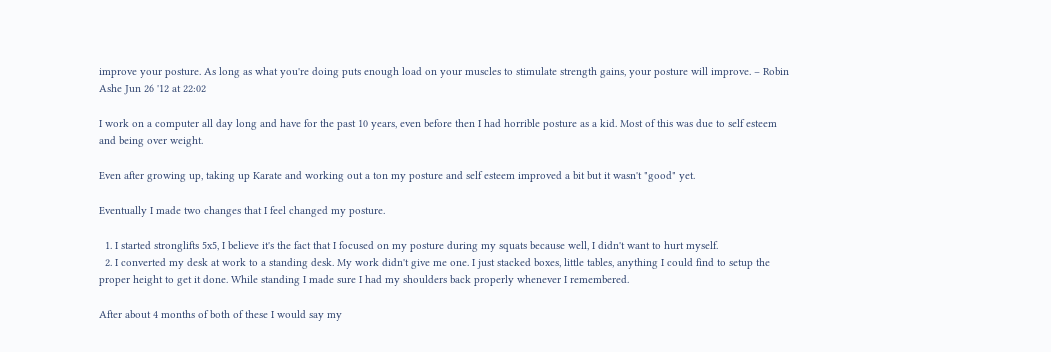improve your posture. As long as what you're doing puts enough load on your muscles to stimulate strength gains, your posture will improve. – Robin Ashe Jun 26 '12 at 22:02

I work on a computer all day long and have for the past 10 years, even before then I had horrible posture as a kid. Most of this was due to self esteem and being over weight.

Even after growing up, taking up Karate and working out a ton my posture and self esteem improved a bit but it wasn't "good" yet.

Eventually I made two changes that I feel changed my posture.

  1. I started stronglifts 5x5, I believe it's the fact that I focused on my posture during my squats because well, I didn't want to hurt myself.
  2. I converted my desk at work to a standing desk. My work didn't give me one. I just stacked boxes, little tables, anything I could find to setup the proper height to get it done. While standing I made sure I had my shoulders back properly whenever I remembered.

After about 4 months of both of these I would say my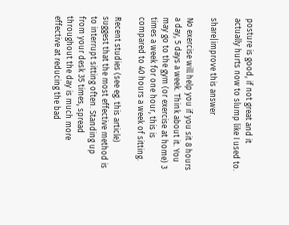posture is good, if not great and it actually hurts now to slump like I used to.

share|improve this answer

No exercise will help you if you sit 8 hours a day, 5 days a week. Think about it. You may go to the gym (or exercise at home) 3 times a week for one hour, this is compared to 40 hours a week of sitting.

Recent studies (see eg. this article) suggest that the most effective method is to interrupt sitting often. Standing up from your desk 35 times, spread throughout the day is much more effective at reducing the bad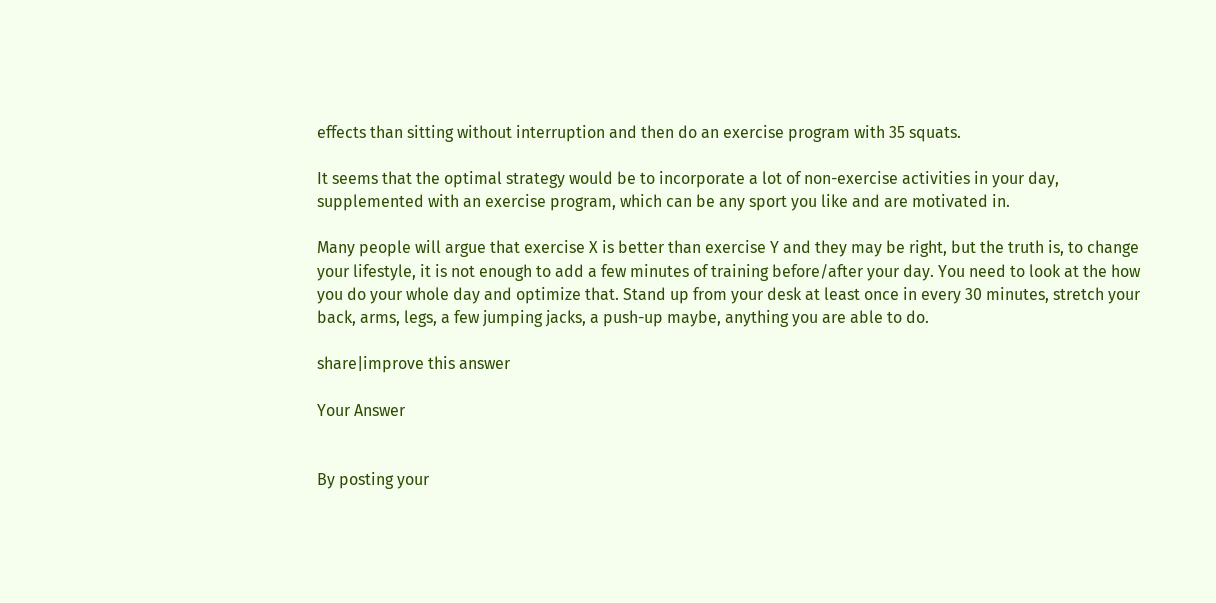effects than sitting without interruption and then do an exercise program with 35 squats.

It seems that the optimal strategy would be to incorporate a lot of non-exercise activities in your day, supplemented with an exercise program, which can be any sport you like and are motivated in.

Many people will argue that exercise X is better than exercise Y and they may be right, but the truth is, to change your lifestyle, it is not enough to add a few minutes of training before/after your day. You need to look at the how you do your whole day and optimize that. Stand up from your desk at least once in every 30 minutes, stretch your back, arms, legs, a few jumping jacks, a push-up maybe, anything you are able to do.

share|improve this answer

Your Answer


By posting your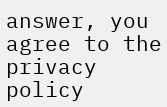answer, you agree to the privacy policy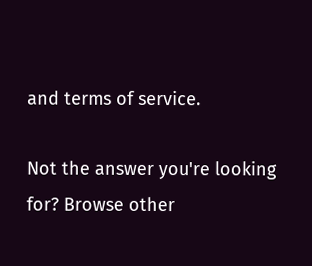and terms of service.

Not the answer you're looking for? Browse other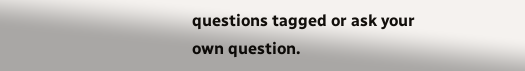questions tagged or ask your own question.